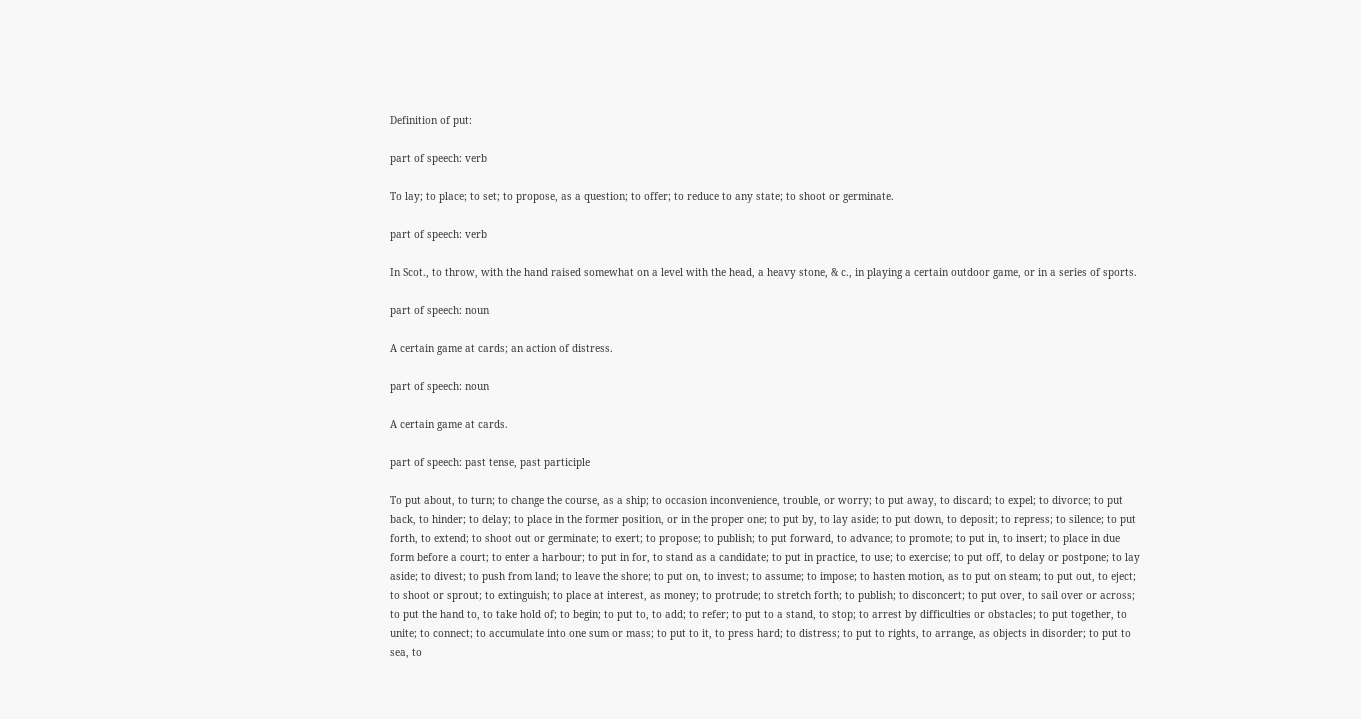Definition of put:

part of speech: verb

To lay; to place; to set; to propose, as a question; to offer; to reduce to any state; to shoot or germinate.

part of speech: verb

In Scot., to throw, with the hand raised somewhat on a level with the head, a heavy stone, & c., in playing a certain outdoor game, or in a series of sports.

part of speech: noun

A certain game at cards; an action of distress.

part of speech: noun

A certain game at cards.

part of speech: past tense, past participle

To put about, to turn; to change the course, as a ship; to occasion inconvenience, trouble, or worry; to put away, to discard; to expel; to divorce; to put back, to hinder; to delay; to place in the former position, or in the proper one; to put by, to lay aside; to put down, to deposit; to repress; to silence; to put forth, to extend; to shoot out or germinate; to exert; to propose; to publish; to put forward, to advance; to promote; to put in, to insert; to place in due form before a court; to enter a harbour; to put in for, to stand as a candidate; to put in practice, to use; to exercise; to put off, to delay or postpone; to lay aside; to divest; to push from land; to leave the shore; to put on, to invest; to assume; to impose; to hasten motion, as to put on steam; to put out, to eject; to shoot or sprout; to extinguish; to place at interest, as money; to protrude; to stretch forth; to publish; to disconcert; to put over, to sail over or across; to put the hand to, to take hold of; to begin; to put to, to add; to refer; to put to a stand, to stop; to arrest by difficulties or obstacles; to put together, to unite; to connect; to accumulate into one sum or mass; to put to it, to press hard; to distress; to put to rights, to arrange, as objects in disorder; to put to sea, to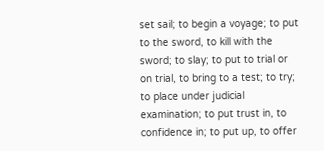set sail; to begin a voyage; to put to the sword, to kill with the sword; to slay; to put to trial or on trial, to bring to a test; to try; to place under judicial examination; to put trust in, to confidence in; to put up, to offer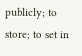publicly; to store; to set in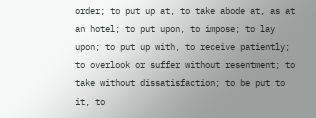order; to put up at, to take abode at, as at an hotel; to put upon, to impose; to lay upon; to put up with, to receive patiently; to overlook or suffer without resentment; to take without dissatisfaction; to be put to it, to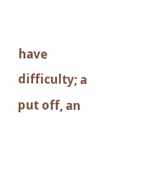have difficulty; a put off, an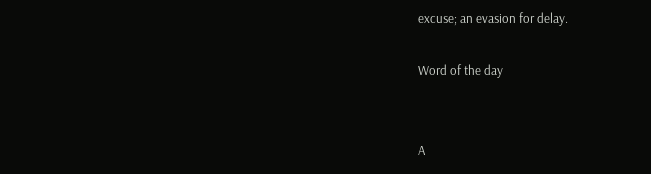excuse; an evasion for delay.

Word of the day


A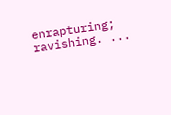enrapturing; ravishing. ...